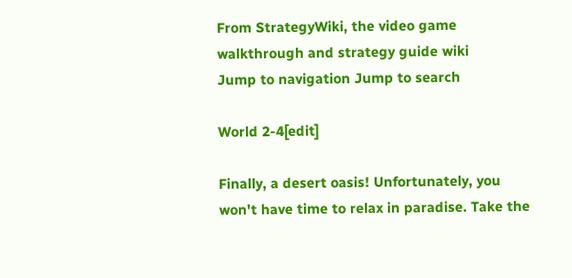From StrategyWiki, the video game walkthrough and strategy guide wiki
Jump to navigation Jump to search

World 2-4[edit]

Finally, a desert oasis! Unfortunately, you won't have time to relax in paradise. Take the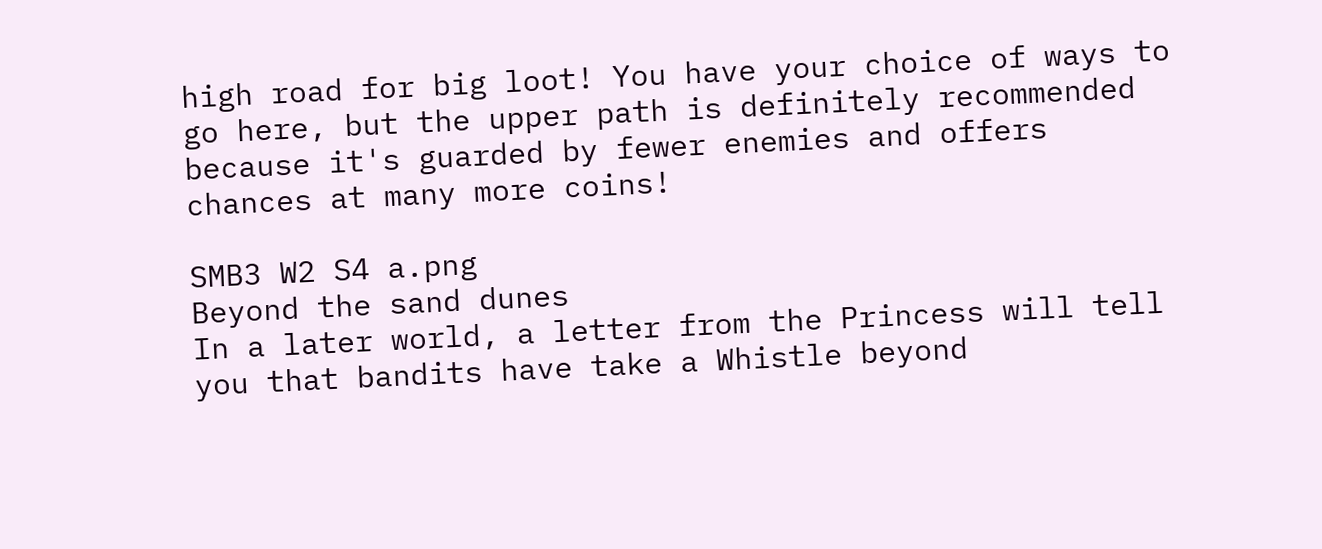high road for big loot! You have your choice of ways to go here, but the upper path is definitely recommended because it's guarded by fewer enemies and offers chances at many more coins!

SMB3 W2 S4 a.png
Beyond the sand dunes
In a later world, a letter from the Princess will tell you that bandits have take a Whistle beyond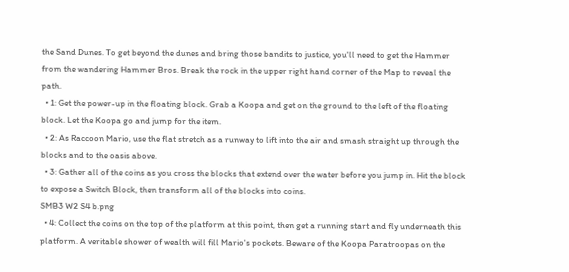the Sand Dunes. To get beyond the dunes and bring those bandits to justice, you'll need to get the Hammer from the wandering Hammer Bros. Break the rock in the upper right hand corner of the Map to reveal the path.
  • 1: Get the power-up in the floating block. Grab a Koopa and get on the ground to the left of the floating block. Let the Koopa go and jump for the item.
  • 2: As Raccoon Mario, use the flat stretch as a runway to lift into the air and smash straight up through the blocks and to the oasis above.
  • 3: Gather all of the coins as you cross the blocks that extend over the water before you jump in. Hit the block to expose a Switch Block, then transform all of the blocks into coins.
SMB3 W2 S4 b.png
  • 4: Collect the coins on the top of the platform at this point, then get a running start and fly underneath this platform. A veritable shower of wealth will fill Mario's pockets. Beware of the Koopa Paratroopas on the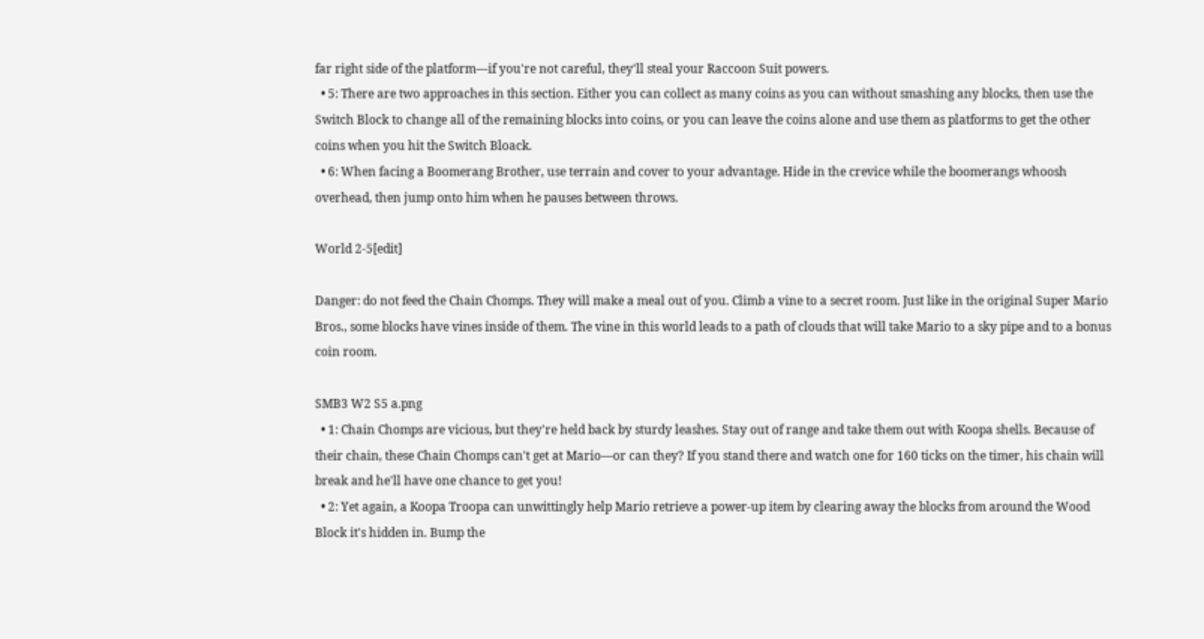far right side of the platform—if you're not careful, they'll steal your Raccoon Suit powers.
  • 5: There are two approaches in this section. Either you can collect as many coins as you can without smashing any blocks, then use the Switch Block to change all of the remaining blocks into coins, or you can leave the coins alone and use them as platforms to get the other coins when you hit the Switch Bloack.
  • 6: When facing a Boomerang Brother, use terrain and cover to your advantage. Hide in the crevice while the boomerangs whoosh overhead, then jump onto him when he pauses between throws.

World 2-5[edit]

Danger: do not feed the Chain Chomps. They will make a meal out of you. Climb a vine to a secret room. Just like in the original Super Mario Bros., some blocks have vines inside of them. The vine in this world leads to a path of clouds that will take Mario to a sky pipe and to a bonus coin room.

SMB3 W2 S5 a.png
  • 1: Chain Chomps are vicious, but they're held back by sturdy leashes. Stay out of range and take them out with Koopa shells. Because of their chain, these Chain Chomps can't get at Mario—or can they? If you stand there and watch one for 160 ticks on the timer, his chain will break and he'll have one chance to get you!
  • 2: Yet again, a Koopa Troopa can unwittingly help Mario retrieve a power-up item by clearing away the blocks from around the Wood Block it's hidden in. Bump the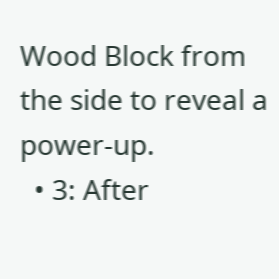Wood Block from the side to reveal a power-up.
  • 3: After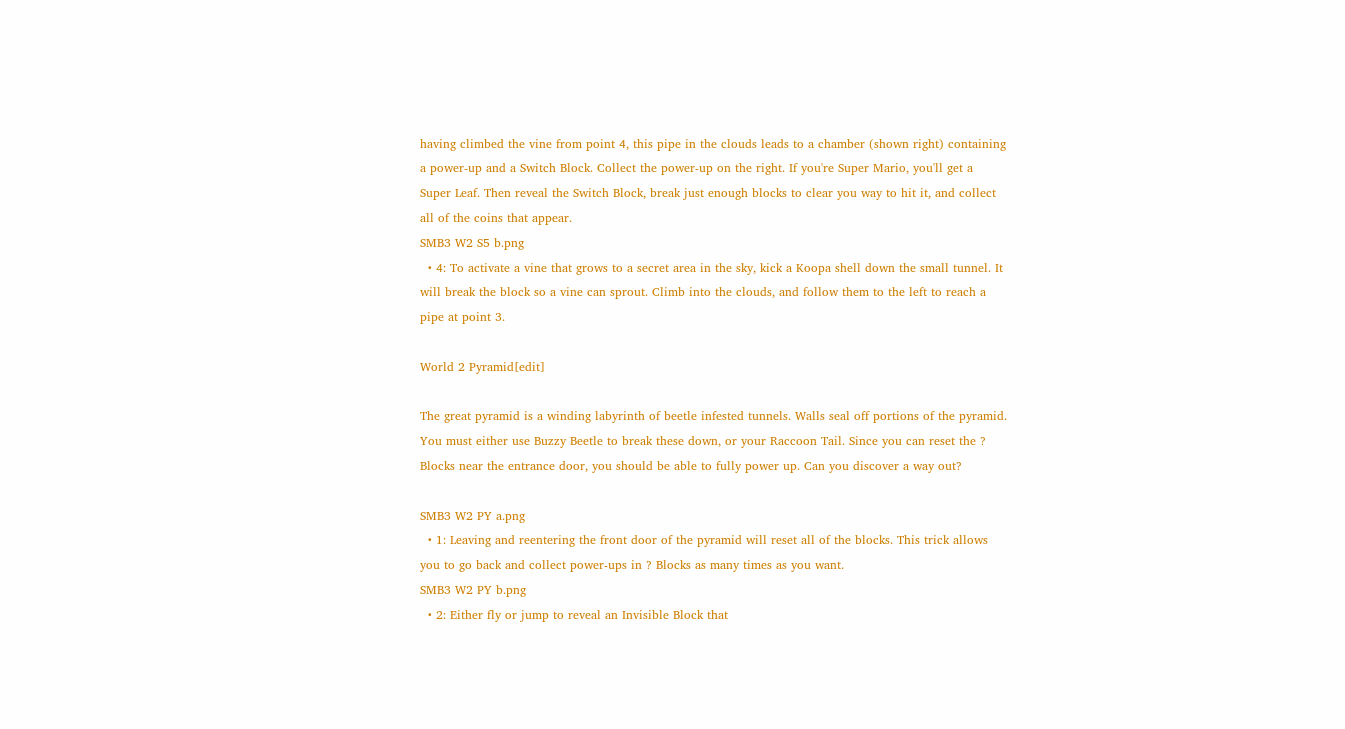having climbed the vine from point 4, this pipe in the clouds leads to a chamber (shown right) containing a power-up and a Switch Block. Collect the power-up on the right. If you're Super Mario, you'll get a Super Leaf. Then reveal the Switch Block, break just enough blocks to clear you way to hit it, and collect all of the coins that appear.
SMB3 W2 S5 b.png
  • 4: To activate a vine that grows to a secret area in the sky, kick a Koopa shell down the small tunnel. It will break the block so a vine can sprout. Climb into the clouds, and follow them to the left to reach a pipe at point 3.

World 2 Pyramid[edit]

The great pyramid is a winding labyrinth of beetle infested tunnels. Walls seal off portions of the pyramid. You must either use Buzzy Beetle to break these down, or your Raccoon Tail. Since you can reset the ? Blocks near the entrance door, you should be able to fully power up. Can you discover a way out?

SMB3 W2 PY a.png
  • 1: Leaving and reentering the front door of the pyramid will reset all of the blocks. This trick allows you to go back and collect power-ups in ? Blocks as many times as you want.
SMB3 W2 PY b.png
  • 2: Either fly or jump to reveal an Invisible Block that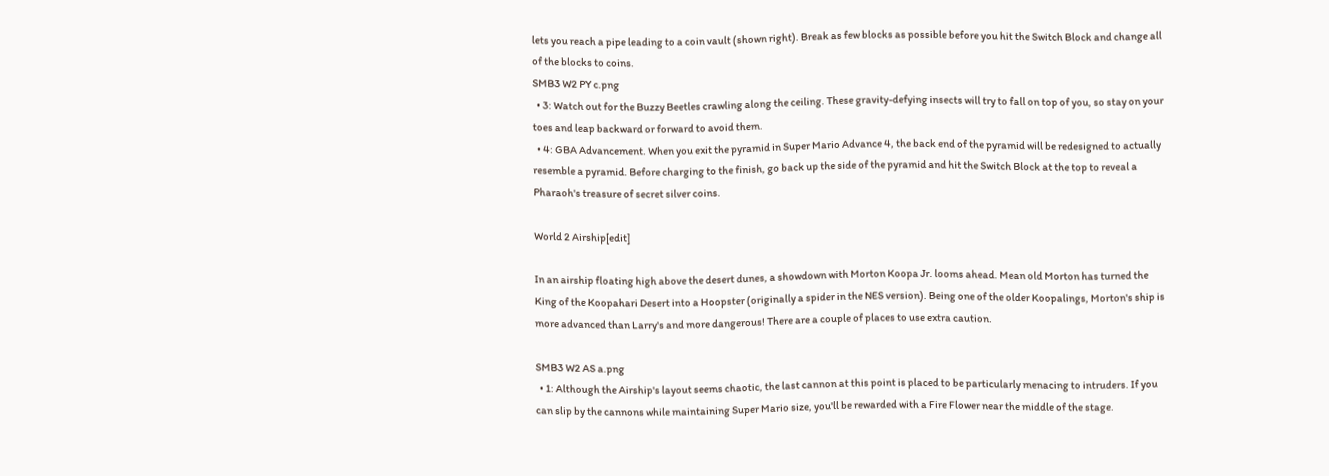lets you reach a pipe leading to a coin vault (shown right). Break as few blocks as possible before you hit the Switch Block and change all of the blocks to coins.
SMB3 W2 PY c.png
  • 3: Watch out for the Buzzy Beetles crawling along the ceiling. These gravity-defying insects will try to fall on top of you, so stay on your toes and leap backward or forward to avoid them.
  • 4: GBA Advancement. When you exit the pyramid in Super Mario Advance 4, the back end of the pyramid will be redesigned to actually resemble a pyramid. Before charging to the finish, go back up the side of the pyramid and hit the Switch Block at the top to reveal a Pharaoh's treasure of secret silver coins.

World 2 Airship[edit]

In an airship floating high above the desert dunes, a showdown with Morton Koopa Jr. looms ahead. Mean old Morton has turned the King of the Koopahari Desert into a Hoopster (originally a spider in the NES version). Being one of the older Koopalings, Morton's ship is more advanced than Larry's and more dangerous! There are a couple of places to use extra caution.

SMB3 W2 AS a.png
  • 1: Although the Airship's layout seems chaotic, the last cannon at this point is placed to be particularly menacing to intruders. If you can slip by the cannons while maintaining Super Mario size, you'll be rewarded with a Fire Flower near the middle of the stage.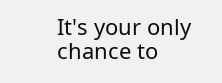It's your only chance to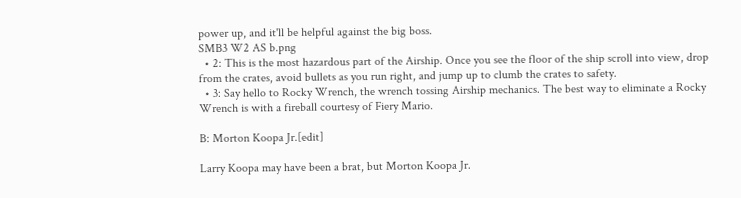power up, and it'll be helpful against the big boss.
SMB3 W2 AS b.png
  • 2: This is the most hazardous part of the Airship. Once you see the floor of the ship scroll into view, drop from the crates, avoid bullets as you run right, and jump up to clumb the crates to safety.
  • 3: Say hello to Rocky Wrench, the wrench tossing Airship mechanics. The best way to eliminate a Rocky Wrench is with a fireball courtesy of Fiery Mario.

B: Morton Koopa Jr.[edit]

Larry Koopa may have been a brat, but Morton Koopa Jr.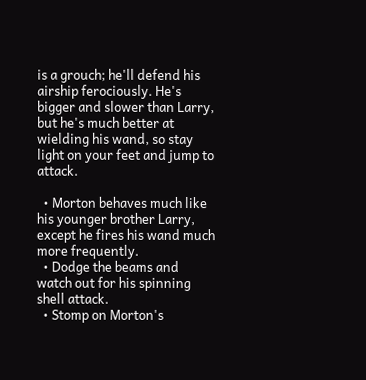is a grouch; he'll defend his airship ferociously. He's bigger and slower than Larry, but he's much better at wielding his wand, so stay light on your feet and jump to attack.

  • Morton behaves much like his younger brother Larry, except he fires his wand much more frequently.
  • Dodge the beams and watch out for his spinning shell attack.
  • Stomp on Morton's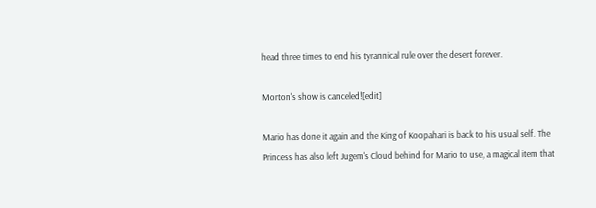head three times to end his tyrannical rule over the desert forever.

Morton's show is canceled![edit]

Mario has done it again and the King of Koopahari is back to his usual self. The Princess has also left Jugem's Cloud behind for Mario to use, a magical item that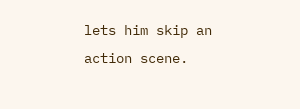lets him skip an action scene.